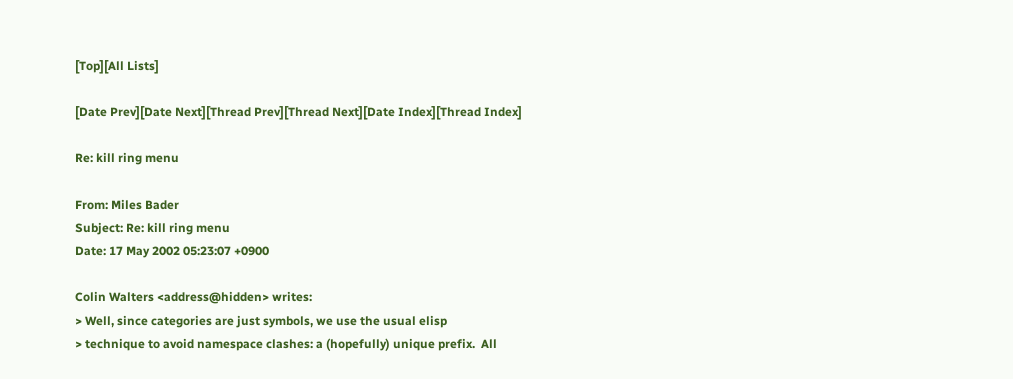[Top][All Lists]

[Date Prev][Date Next][Thread Prev][Thread Next][Date Index][Thread Index]

Re: kill ring menu

From: Miles Bader
Subject: Re: kill ring menu
Date: 17 May 2002 05:23:07 +0900

Colin Walters <address@hidden> writes:
> Well, since categories are just symbols, we use the usual elisp
> technique to avoid namespace clashes: a (hopefully) unique prefix.  All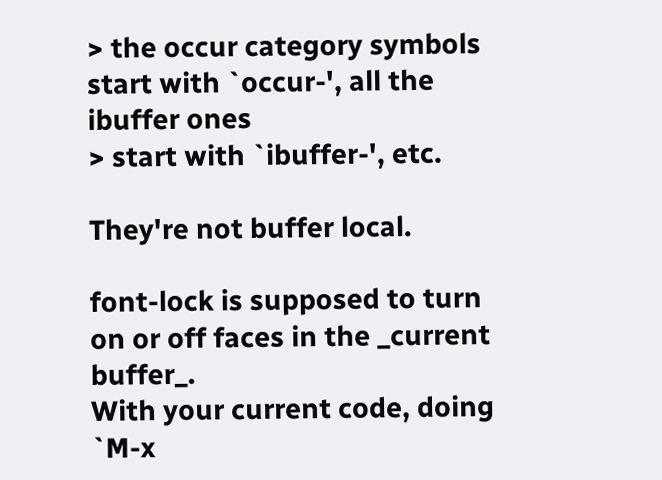> the occur category symbols start with `occur-', all the ibuffer ones
> start with `ibuffer-', etc.

They're not buffer local.

font-lock is supposed to turn on or off faces in the _current buffer_.
With your current code, doing `M-x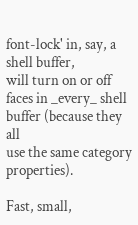font-lock' in, say, a shell buffer,
will turn on or off faces in _every_ shell buffer (because they all
use the same category properties).

Fast, small,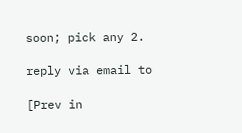soon; pick any 2.

reply via email to

[Prev in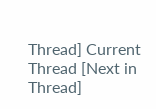Thread] Current Thread [Next in Thread]